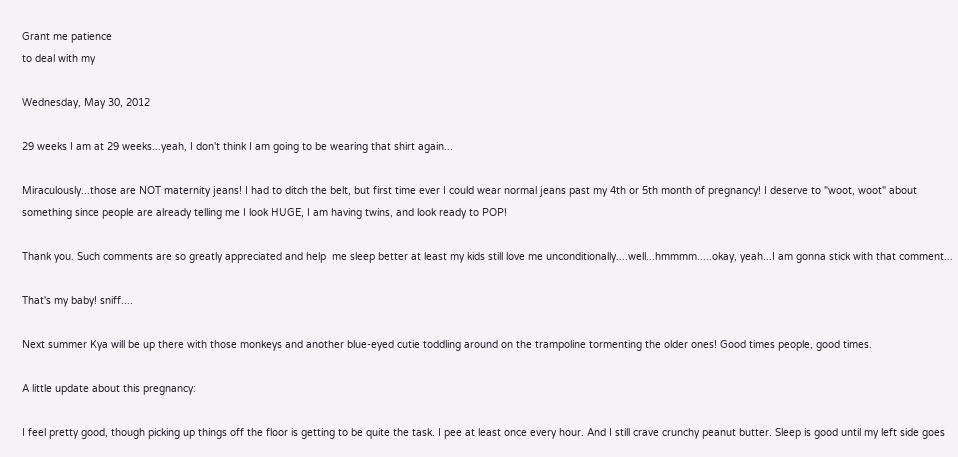Grant me patience
to deal with my

Wednesday, May 30, 2012

29 weeks I am at 29 weeks...yeah, I don't think I am going to be wearing that shirt again...

Miraculously...those are NOT maternity jeans! I had to ditch the belt, but first time ever I could wear normal jeans past my 4th or 5th month of pregnancy! I deserve to "woot, woot" about something since people are already telling me I look HUGE, I am having twins, and look ready to POP!

Thank you. Such comments are so greatly appreciated and help  me sleep better at least my kids still love me unconditionally....well...hmmmm.....okay, yeah...I am gonna stick with that comment...

That's my baby! sniff....

Next summer Kya will be up there with those monkeys and another blue-eyed cutie toddling around on the trampoline tormenting the older ones! Good times people, good times.

A little update about this pregnancy:

I feel pretty good, though picking up things off the floor is getting to be quite the task. I pee at least once every hour. And I still crave crunchy peanut butter. Sleep is good until my left side goes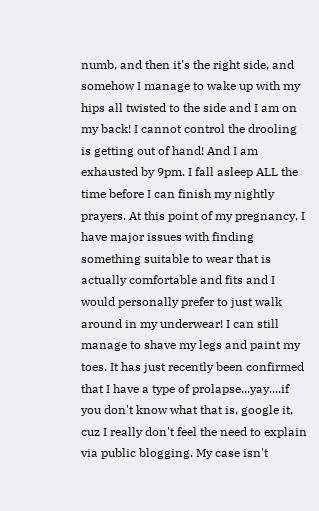numb, and then it's the right side, and somehow I manage to wake up with my hips all twisted to the side and I am on my back! I cannot control the drooling is getting out of hand! And I am exhausted by 9pm. I fall asleep ALL the time before I can finish my nightly prayers. At this point of my pregnancy, I have major issues with finding something suitable to wear that is actually comfortable and fits and I would personally prefer to just walk around in my underwear! I can still manage to shave my legs and paint my toes. It has just recently been confirmed that I have a type of prolapse...yay....if you don't know what that is, google it, cuz I really don't feel the need to explain via public blogging. My case isn't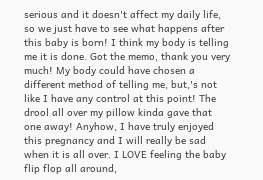serious and it doesn't affect my daily life, so we just have to see what happens after this baby is born! I think my body is telling me it is done. Got the memo, thank you very much! My body could have chosen a different method of telling me, but,'s not like I have any control at this point! The drool all over my pillow kinda gave that one away! Anyhow, I have truly enjoyed this pregnancy and I will really be sad when it is all over. I LOVE feeling the baby flip flop all around,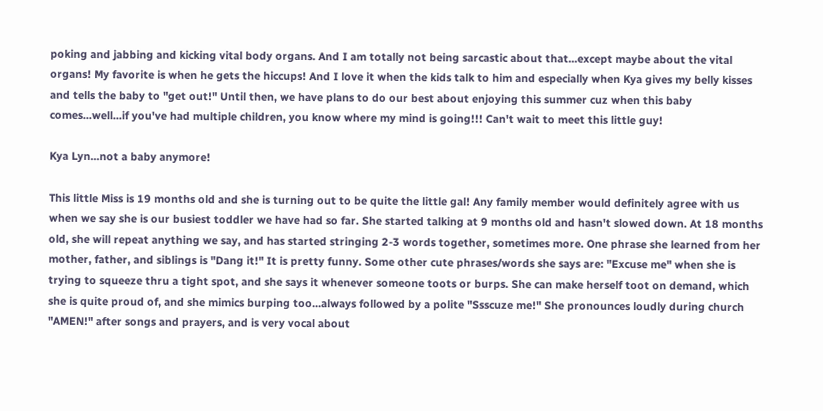poking and jabbing and kicking vital body organs. And I am totally not being sarcastic about that...except maybe about the vital organs! My favorite is when he gets the hiccups! And I love it when the kids talk to him and especially when Kya gives my belly kisses and tells the baby to "get out!" Until then, we have plans to do our best about enjoying this summer cuz when this baby comes...well...if you've had multiple children, you know where my mind is going!!! Can't wait to meet this little guy!

Kya Lyn...not a baby anymore!

This little Miss is 19 months old and she is turning out to be quite the little gal! Any family member would definitely agree with us when we say she is our busiest toddler we have had so far. She started talking at 9 months old and hasn't slowed down. At 18 months old, she will repeat anything we say, and has started stringing 2-3 words together, sometimes more. One phrase she learned from her mother, father, and siblings is "Dang it!" It is pretty funny. Some other cute phrases/words she says are: "Excuse me" when she is trying to squeeze thru a tight spot, and she says it whenever someone toots or burps. She can make herself toot on demand, which she is quite proud of, and she mimics burping too...always followed by a polite "Ssscuze me!" She pronounces loudly during church "AMEN!" after songs and prayers, and is very vocal about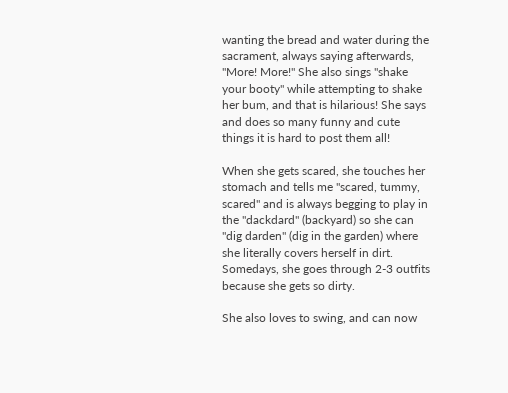wanting the bread and water during the sacrament, always saying afterwards, "More! More!" She also sings "shake your booty" while attempting to shake her bum, and that is hilarious! She says and does so many funny and cute things it is hard to post them all!

When she gets scared, she touches her stomach and tells me "scared, tummy, scared" and is always begging to play in the "dackdard" (backyard) so she can "dig darden" (dig in the garden) where she literally covers herself in dirt. Somedays, she goes through 2-3 outfits because she gets so dirty.

She also loves to swing, and can now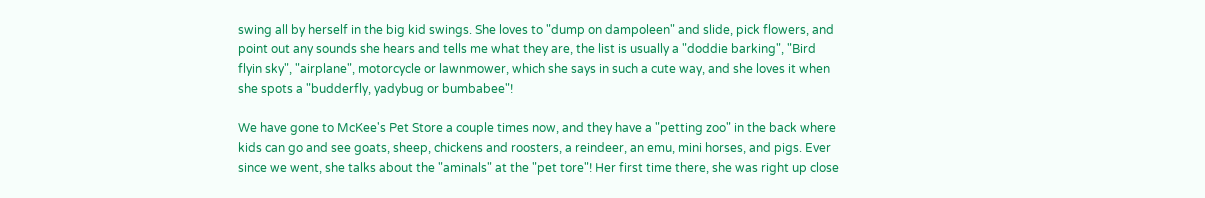swing all by herself in the big kid swings. She loves to "dump on dampoleen" and slide, pick flowers, and point out any sounds she hears and tells me what they are, the list is usually a "doddie barking", "Bird flyin sky", "airplane", motorcycle or lawnmower, which she says in such a cute way, and she loves it when she spots a "budderfly, yadybug or bumbabee"!

We have gone to McKee's Pet Store a couple times now, and they have a "petting zoo" in the back where kids can go and see goats, sheep, chickens and roosters, a reindeer, an emu, mini horses, and pigs. Ever since we went, she talks about the "aminals" at the "pet tore"! Her first time there, she was right up close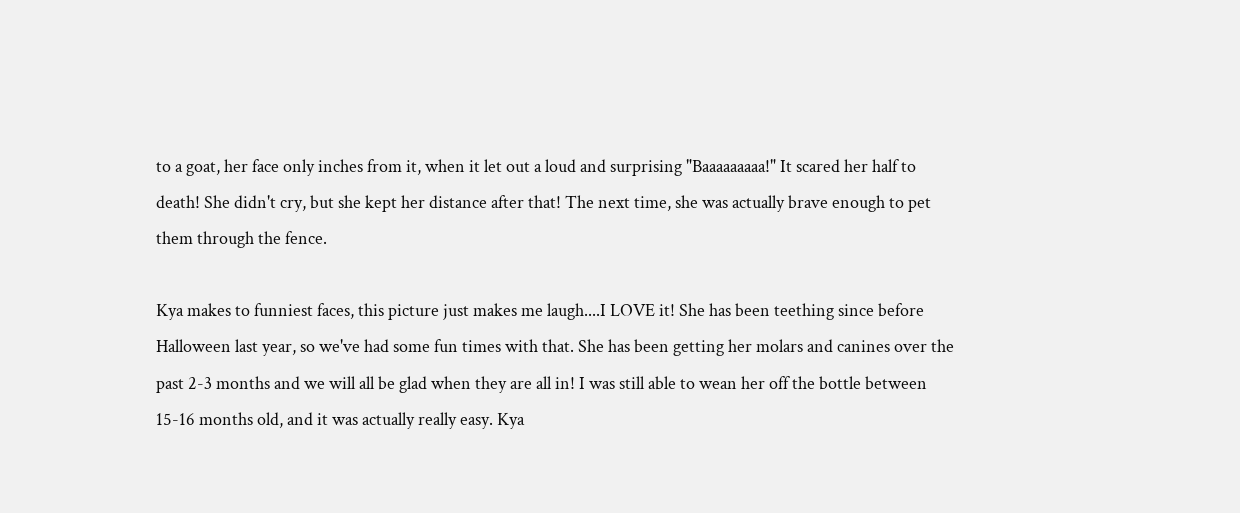to a goat, her face only inches from it, when it let out a loud and surprising "Baaaaaaaaa!" It scared her half to death! She didn't cry, but she kept her distance after that! The next time, she was actually brave enough to pet them through the fence.

Kya makes to funniest faces, this picture just makes me laugh....I LOVE it! She has been teething since before Halloween last year, so we've had some fun times with that. She has been getting her molars and canines over the past 2-3 months and we will all be glad when they are all in! I was still able to wean her off the bottle between 15-16 months old, and it was actually really easy. Kya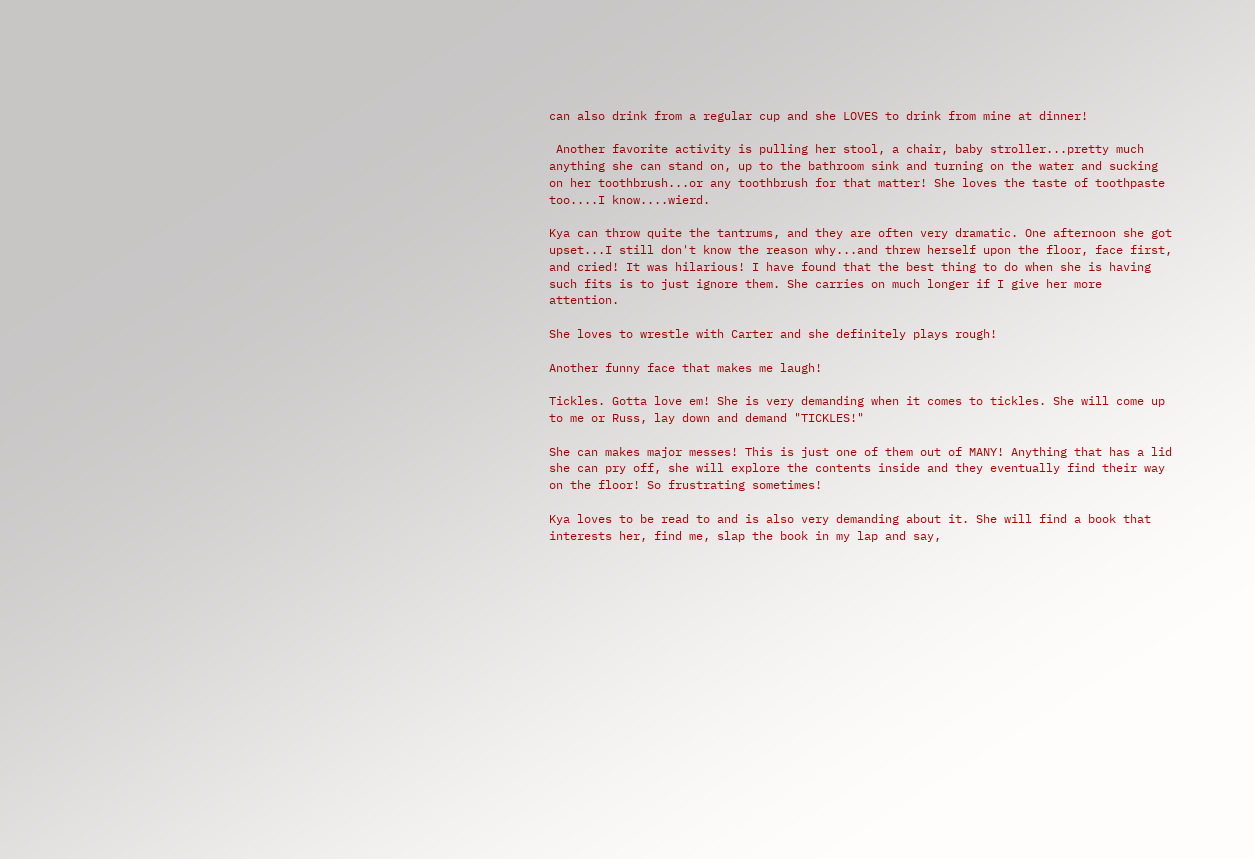can also drink from a regular cup and she LOVES to drink from mine at dinner!

 Another favorite activity is pulling her stool, a chair, baby stroller...pretty much anything she can stand on, up to the bathroom sink and turning on the water and sucking on her toothbrush...or any toothbrush for that matter! She loves the taste of toothpaste too....I know....wierd.

Kya can throw quite the tantrums, and they are often very dramatic. One afternoon she got upset...I still don't know the reason why...and threw herself upon the floor, face first, and cried! It was hilarious! I have found that the best thing to do when she is having such fits is to just ignore them. She carries on much longer if I give her more attention.

She loves to wrestle with Carter and she definitely plays rough!

Another funny face that makes me laugh!

Tickles. Gotta love em! She is very demanding when it comes to tickles. She will come up to me or Russ, lay down and demand "TICKLES!"

She can makes major messes! This is just one of them out of MANY! Anything that has a lid she can pry off, she will explore the contents inside and they eventually find their way on the floor! So frustrating sometimes!

Kya loves to be read to and is also very demanding about it. She will find a book that interests her, find me, slap the book in my lap and say,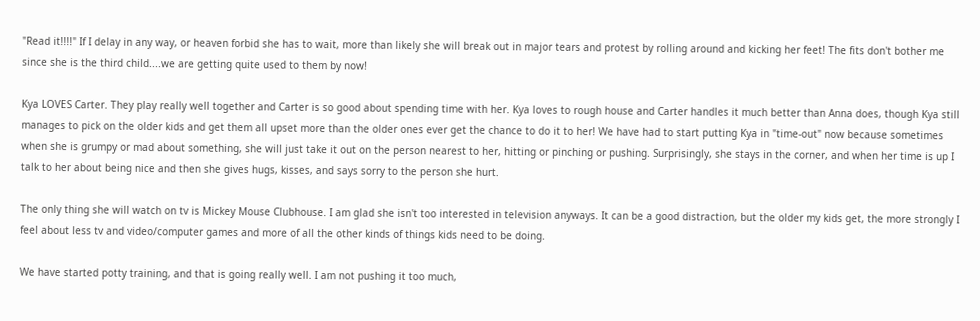"Read it!!!!" If I delay in any way, or heaven forbid she has to wait, more than likely she will break out in major tears and protest by rolling around and kicking her feet! The fits don't bother me since she is the third child....we are getting quite used to them by now!

Kya LOVES Carter. They play really well together and Carter is so good about spending time with her. Kya loves to rough house and Carter handles it much better than Anna does, though Kya still manages to pick on the older kids and get them all upset more than the older ones ever get the chance to do it to her! We have had to start putting Kya in "time-out" now because sometimes when she is grumpy or mad about something, she will just take it out on the person nearest to her, hitting or pinching or pushing. Surprisingly, she stays in the corner, and when her time is up I talk to her about being nice and then she gives hugs, kisses, and says sorry to the person she hurt.

The only thing she will watch on tv is Mickey Mouse Clubhouse. I am glad she isn't too interested in television anyways. It can be a good distraction, but the older my kids get, the more strongly I feel about less tv and video/computer games and more of all the other kinds of things kids need to be doing.

We have started potty training, and that is going really well. I am not pushing it too much,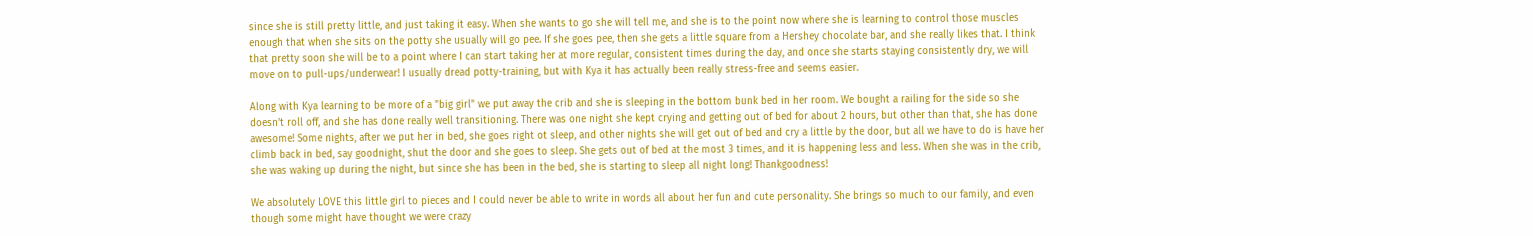since she is still pretty little, and just taking it easy. When she wants to go she will tell me, and she is to the point now where she is learning to control those muscles enough that when she sits on the potty she usually will go pee. If she goes pee, then she gets a little square from a Hershey chocolate bar, and she really likes that. I think that pretty soon she will be to a point where I can start taking her at more regular, consistent times during the day, and once she starts staying consistently dry, we will move on to pull-ups/underwear! I usually dread potty-training, but with Kya it has actually been really stress-free and seems easier.

Along with Kya learning to be more of a "big girl" we put away the crib and she is sleeping in the bottom bunk bed in her room. We bought a railing for the side so she doesn't roll off, and she has done really well transitioning. There was one night she kept crying and getting out of bed for about 2 hours, but other than that, she has done awesome! Some nights, after we put her in bed, she goes right ot sleep, and other nights she will get out of bed and cry a little by the door, but all we have to do is have her climb back in bed, say goodnight, shut the door and she goes to sleep. She gets out of bed at the most 3 times, and it is happening less and less. When she was in the crib, she was waking up during the night, but since she has been in the bed, she is starting to sleep all night long! Thankgoodness!

We absolutely LOVE this little girl to pieces and I could never be able to write in words all about her fun and cute personality. She brings so much to our family, and even though some might have thought we were crazy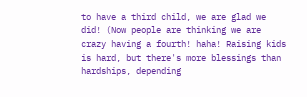to have a third child, we are glad we did! (Now people are thinking we are crazy having a fourth! haha! Raising kids is hard, but there's more blessings than hardships, depending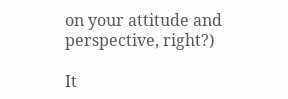on your attitude and perspective, right?)

It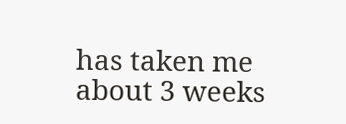has taken me about 3 weeks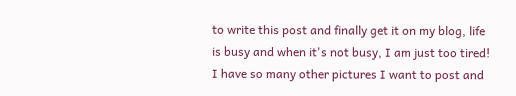to write this post and finally get it on my blog, life is busy and when it's not busy, I am just too tired! I have so many other pictures I want to post and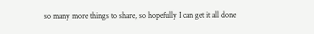so many more things to share, so hopefully I can get it all done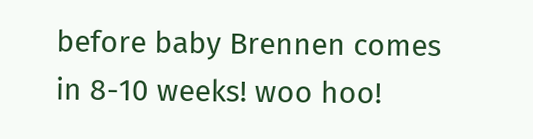before baby Brennen comes in 8-10 weeks! woo hoo!